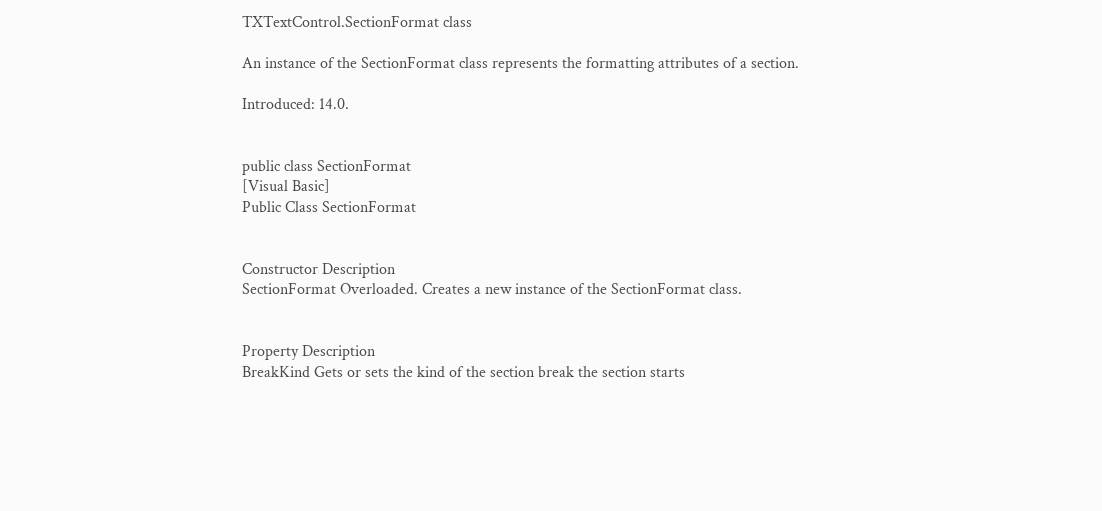TXTextControl.SectionFormat class

An instance of the SectionFormat class represents the formatting attributes of a section.

Introduced: 14.0.


public class SectionFormat
[Visual Basic]
Public Class SectionFormat


Constructor Description
SectionFormat Overloaded. Creates a new instance of the SectionFormat class.


Property Description
BreakKind Gets or sets the kind of the section break the section starts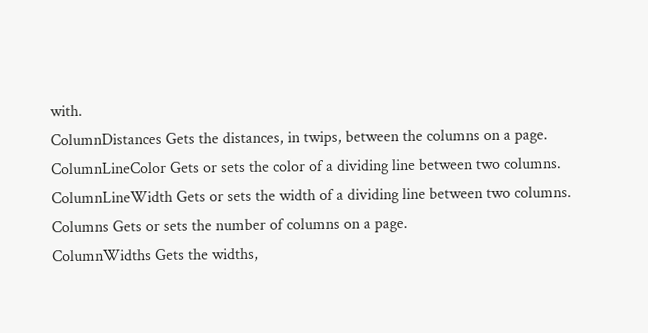with.
ColumnDistances Gets the distances, in twips, between the columns on a page.
ColumnLineColor Gets or sets the color of a dividing line between two columns.
ColumnLineWidth Gets or sets the width of a dividing line between two columns.
Columns Gets or sets the number of columns on a page.
ColumnWidths Gets the widths,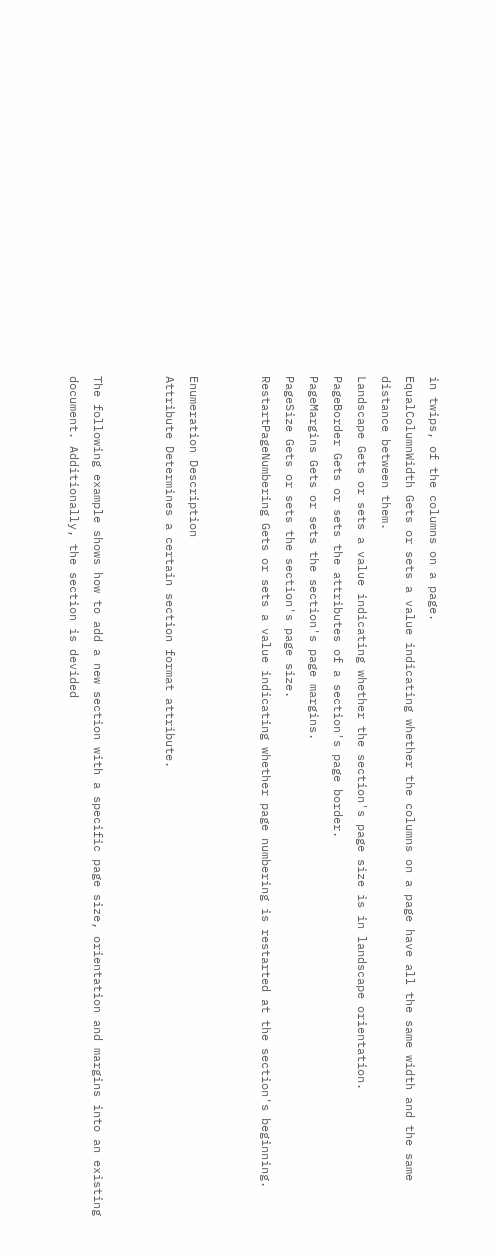in twips, of the columns on a page.
EqualColumnWidth Gets or sets a value indicating whether the columns on a page have all the same width and the same distance between them.
Landscape Gets or sets a value indicating whether the section's page size is in landscape orientation.
PageBorder Gets or sets the attributes of a section's page border.
PageMargins Gets or sets the section's page margins.
PageSize Gets or sets the section's page size.
RestartPageNumbering Gets or sets a value indicating whether page numbering is restarted at the section's beginning.


Enumeration Description
Attribute Determines a certain section format attribute.


The following example shows how to add a new section with a specific page size, orientation and margins into an existing document. Additionally, the section is devided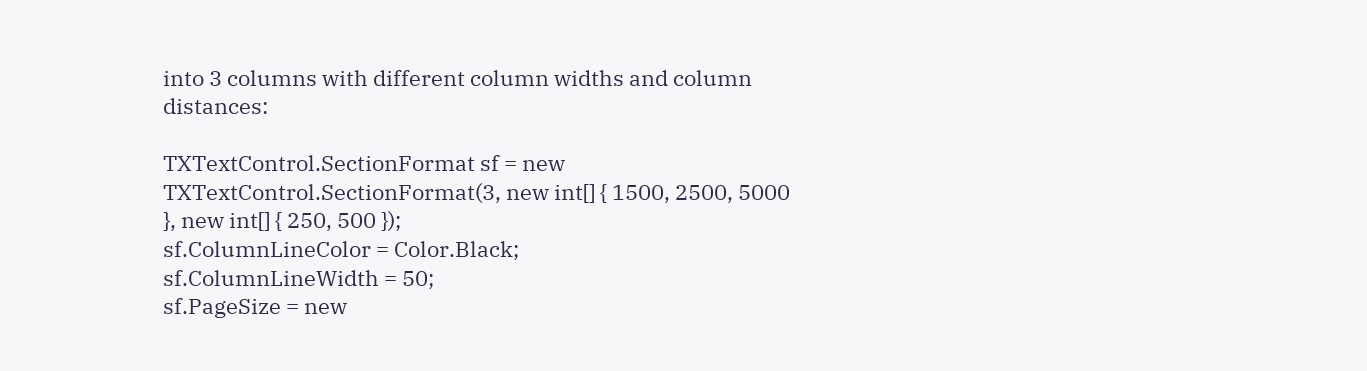into 3 columns with different column widths and column distances:

TXTextControl.SectionFormat sf = new TXTextControl.SectionFormat(3, new int[] { 1500, 2500, 5000 }, new int[] { 250, 500 });
sf.ColumnLineColor = Color.Black;
sf.ColumnLineWidth = 50;
sf.PageSize = new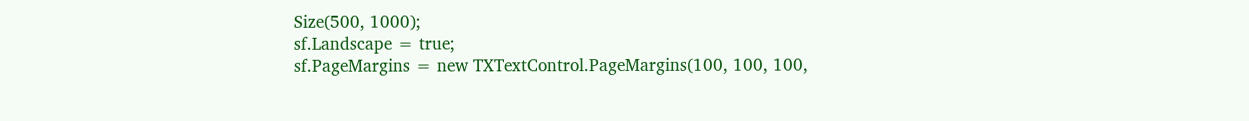Size(500, 1000);
sf.Landscape = true;
sf.PageMargins = new TXTextControl.PageMargins(100, 100, 100,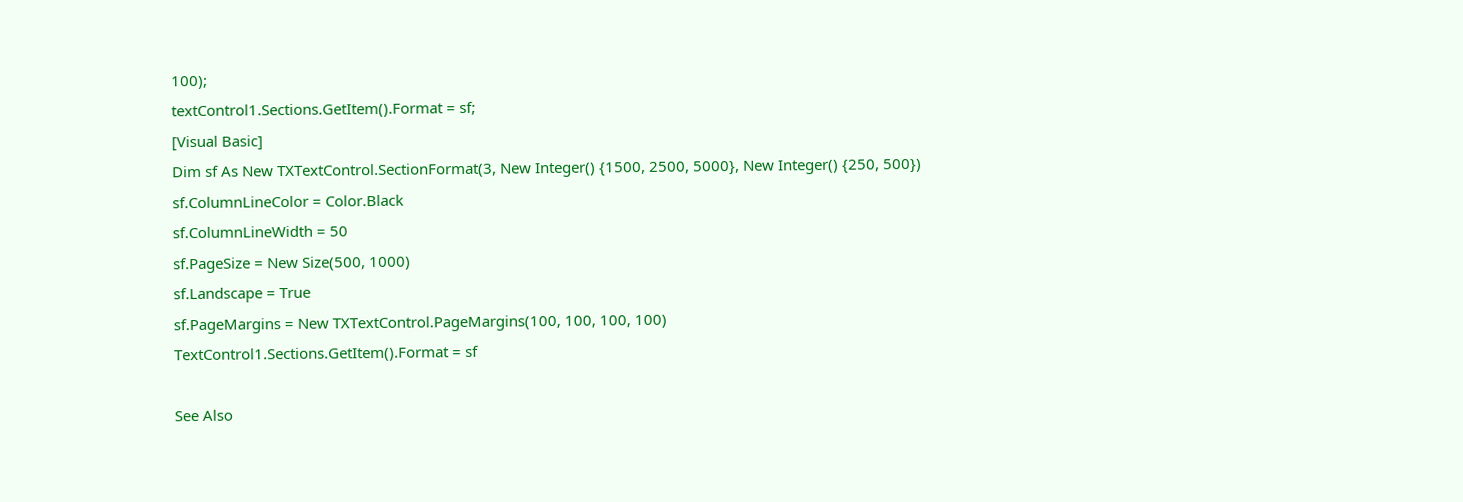100);
textControl1.Sections.GetItem().Format = sf;
[Visual Basic]
Dim sf As New TXTextControl.SectionFormat(3, New Integer() {1500, 2500, 5000}, New Integer() {250, 500})
sf.ColumnLineColor = Color.Black
sf.ColumnLineWidth = 50
sf.PageSize = New Size(500, 1000)
sf.Landscape = True
sf.PageMargins = New TXTextControl.PageMargins(100, 100, 100, 100)
TextControl1.Sections.GetItem().Format = sf

See Also